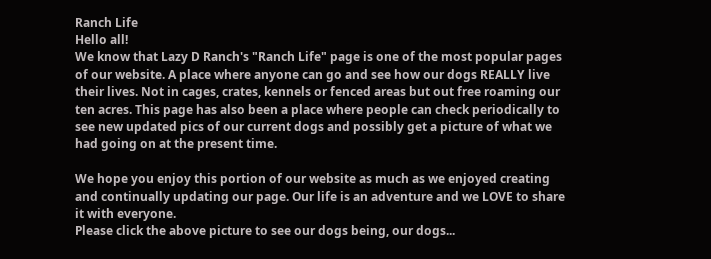Ranch Life
Hello all!
We know that Lazy D Ranch's "Ranch Life" page is one of the most popular pages of our website. A place where anyone can go and see how our dogs REALLY live their lives. Not in cages, crates, kennels or fenced areas but out free roaming our ten acres. This page has also been a place where people can check periodically to see new updated pics of our current dogs and possibly get a picture of what we had going on at the present time.

We hope you enjoy this portion of our website as much as we enjoyed creating and continually updating our page. Our life is an adventure and we LOVE to share it with everyone.
Please click the above picture to see our dogs being, our dogs...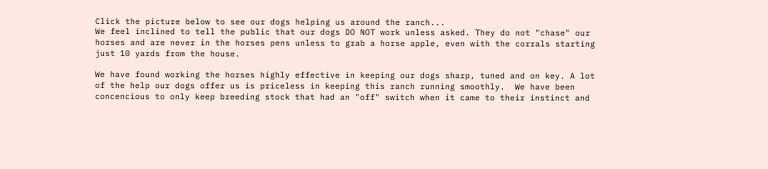Click the picture below to see our dogs helping us around the ranch...
We feel inclined to tell the public that our dogs DO NOT work unless asked. They do not "chase" our horses and are never in the horses pens unless to grab a horse apple, even with the corrals starting just 10 yards from the house.

We have found working the horses highly effective in keeping our dogs sharp, tuned and on key. A lot of the help our dogs offer us is priceless in keeping this ranch running smoothly.  We have been concencious to only keep breeding stock that had an "off" switch when it came to their instinct and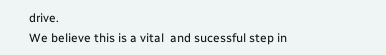drive.
We believe this is a vital  and sucessful step in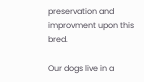preservation and improvment upon this bred.

Our dogs live in a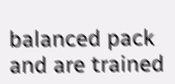balanced pack and are trained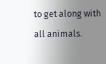to get along with all animals.